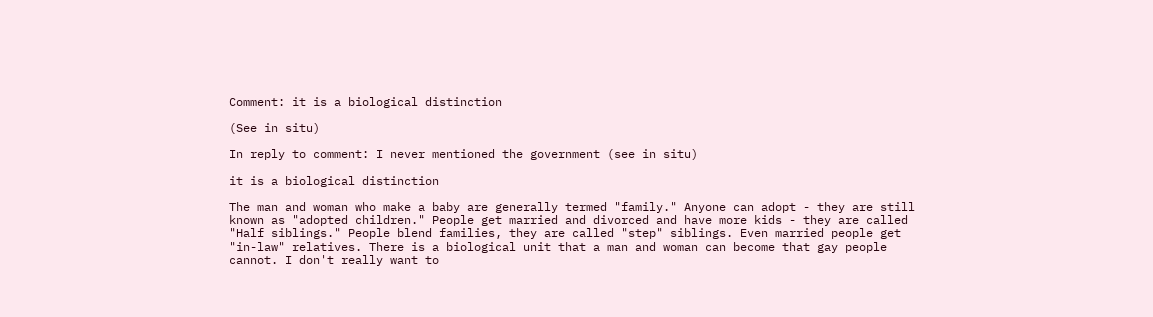Comment: it is a biological distinction

(See in situ)

In reply to comment: I never mentioned the government (see in situ)

it is a biological distinction

The man and woman who make a baby are generally termed "family." Anyone can adopt - they are still known as "adopted children." People get married and divorced and have more kids - they are called "Half siblings." People blend families, they are called "step" siblings. Even married people get "in-law" relatives. There is a biological unit that a man and woman can become that gay people cannot. I don't really want to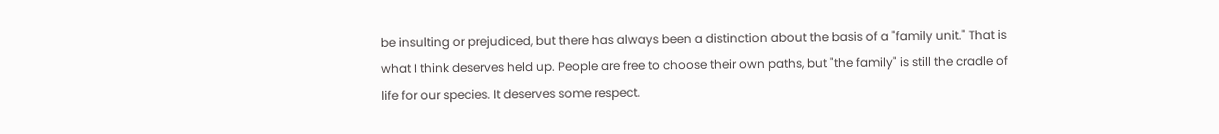be insulting or prejudiced, but there has always been a distinction about the basis of a "family unit." That is what I think deserves held up. People are free to choose their own paths, but "the family" is still the cradle of life for our species. It deserves some respect.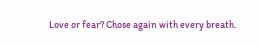Love or fear? Chose again with every breath.